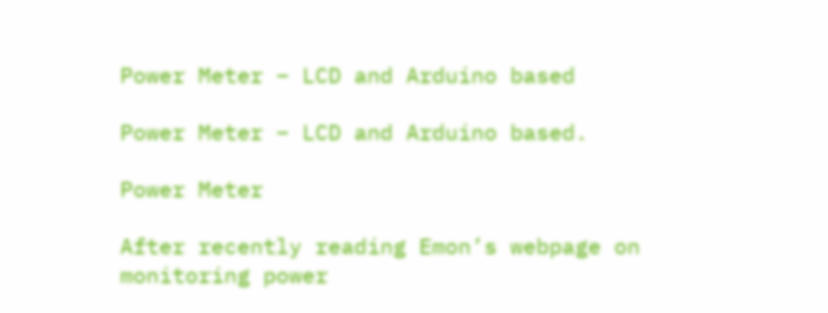Power Meter – LCD and Arduino based

Power Meter – LCD and Arduino based.

Power Meter

After recently reading Emon’s webpage on monitoring power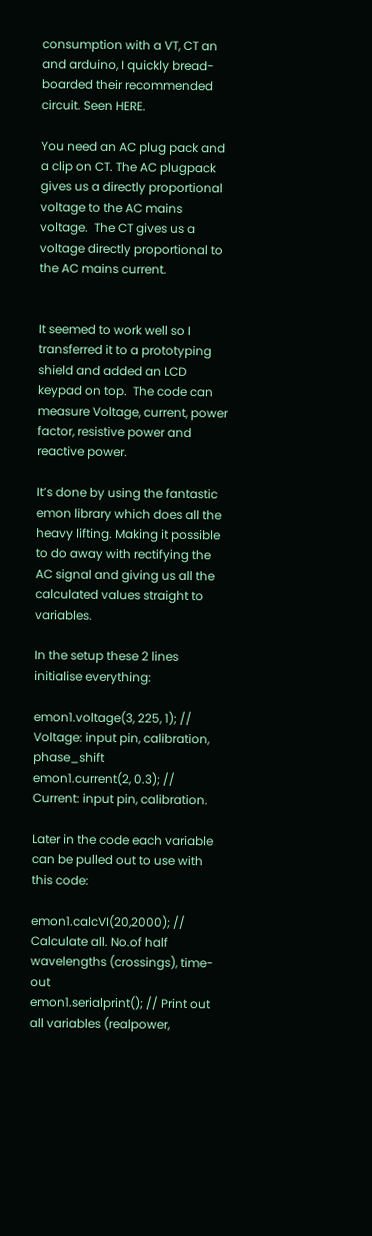consumption with a VT, CT an and arduino, I quickly bread-boarded their recommended circuit. Seen HERE.

You need an AC plug pack and a clip on CT. The AC plugpack gives us a directly proportional voltage to the AC mains voltage.  The CT gives us a voltage directly proportional to the AC mains current.


It seemed to work well so I transferred it to a prototyping shield and added an LCD keypad on top.  The code can measure Voltage, current, power factor, resistive power and reactive power.

It’s done by using the fantastic emon library which does all the heavy lifting. Making it possible to do away with rectifying the AC signal and giving us all the calculated values straight to variables.

In the setup these 2 lines initialise everything:

emon1.voltage(3, 225, 1); // Voltage: input pin, calibration, phase_shift
emon1.current(2, 0.3); // Current: input pin, calibration.

Later in the code each variable can be pulled out to use with this code:

emon1.calcVI(20,2000); // Calculate all. No.of half wavelengths (crossings), time-out
emon1.serialprint(); // Print out all variables (realpower,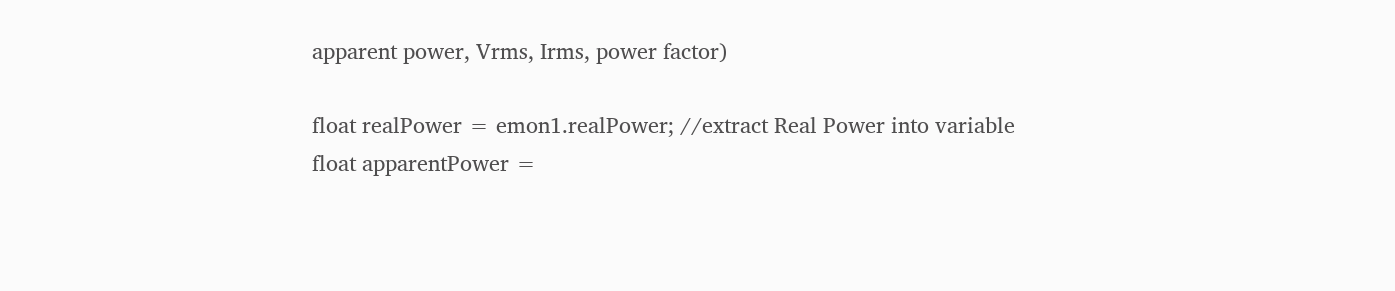apparent power, Vrms, Irms, power factor)

float realPower = emon1.realPower; //extract Real Power into variable
float apparentPower =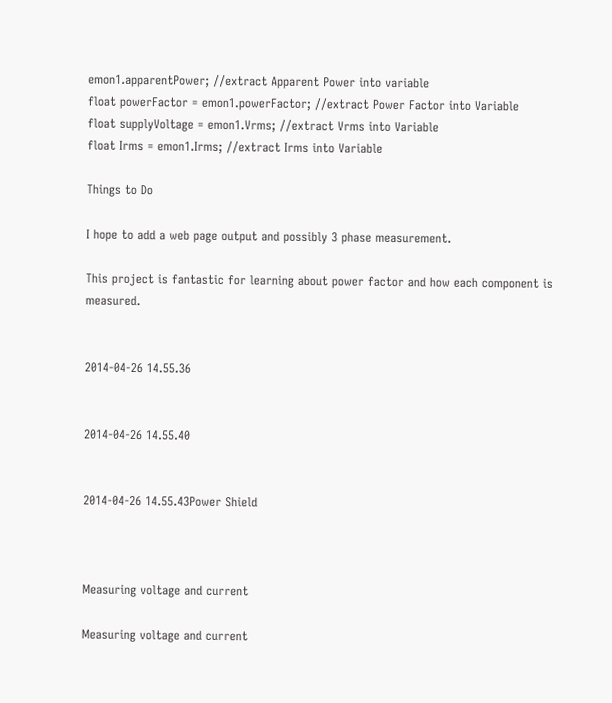emon1.apparentPower; //extract Apparent Power into variable
float powerFactor = emon1.powerFactor; //extract Power Factor into Variable
float supplyVoltage = emon1.Vrms; //extract Vrms into Variable
float Irms = emon1.Irms; //extract Irms into Variable

Things to Do

I hope to add a web page output and possibly 3 phase measurement.

This project is fantastic for learning about power factor and how each component is measured.


2014-04-26 14.55.36


2014-04-26 14.55.40


2014-04-26 14.55.43Power Shield



Measuring voltage and current

Measuring voltage and current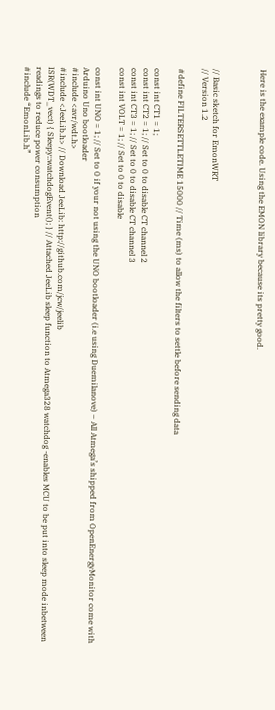Here is the example code. Using the EMON library because its pretty good.



// Basic sketch for EmonWRT
// Version 1.2

#define FILTERSETTLETIME 15000 // Time (ms) to allow the filters to settle before sending data

const int CT1 = 1;
const int CT2 = 1; // Set to 0 to disable CT channel 2
const int CT3 = 1; // Set to 0 to disable CT channel 3
const int VOLT = 1; // Set to 0 to disable

const int UNO = 1; // Set to 0 if your not using the UNO bootloader (i.e using Duemilanove) – All Atmega’s shipped from OpenEnergyMonitor come with Arduino Uno bootloader
#include <avr/wdt.h>
#include <JeeLib.h> // Download JeeLib: http://github.com/jcw/jeelib
ISR(WDT_vect) { Sleepy::watchdogEvent(); } // Attached JeeLib sleep function to Atmega328 watchdog -enables MCU to be put into sleep mode inbetween readings to reduce power consumption
#include “EmonLib.h”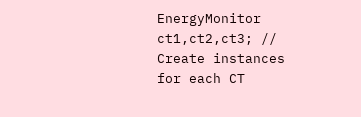EnergyMonitor ct1,ct2,ct3; // Create instances for each CT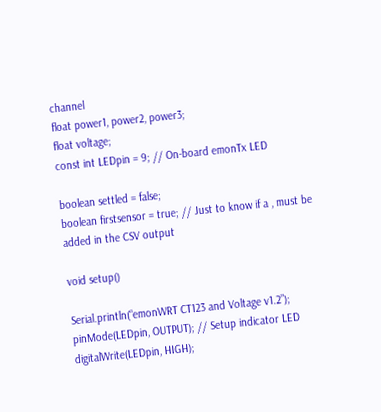channel
float power1, power2, power3;
float voltage;
const int LEDpin = 9; // On-board emonTx LED

boolean settled = false;
boolean firstsensor = true; // Just to know if a , must be added in the CSV output

void setup()

Serial.println(“emonWRT CT123 and Voltage v1.2”);
pinMode(LEDpin, OUTPUT); // Setup indicator LED
digitalWrite(LEDpin, HIGH);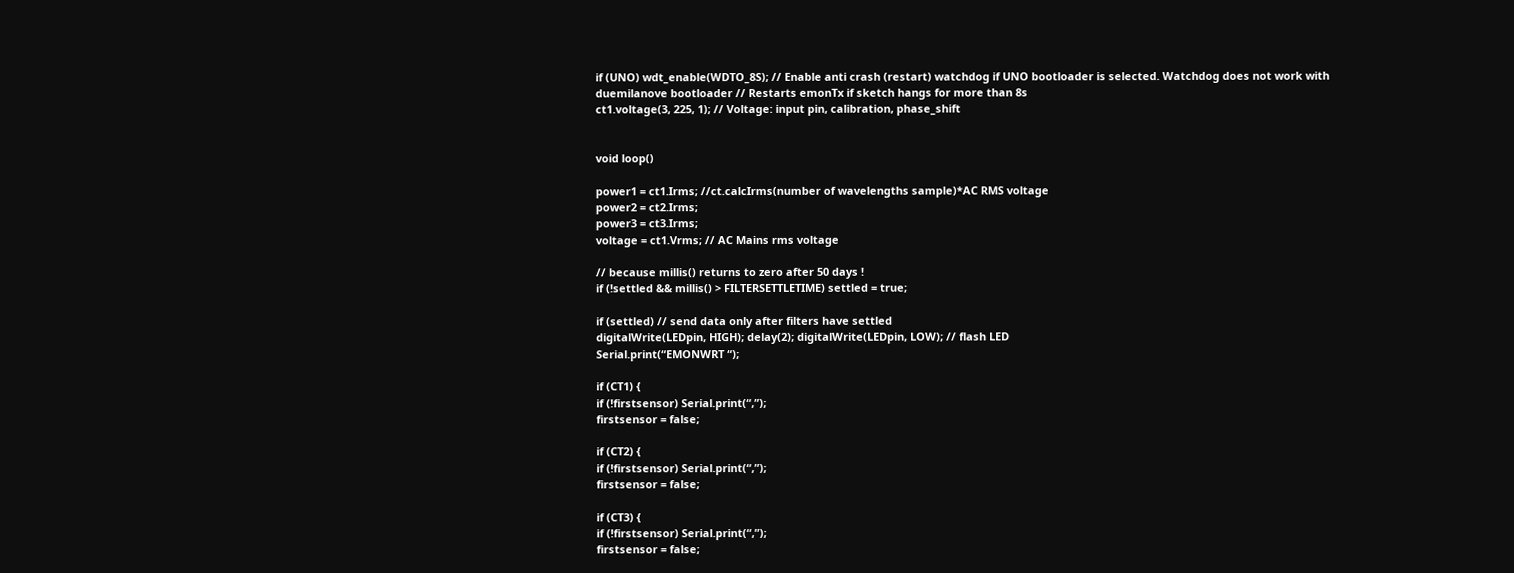if (UNO) wdt_enable(WDTO_8S); // Enable anti crash (restart) watchdog if UNO bootloader is selected. Watchdog does not work with duemilanove bootloader // Restarts emonTx if sketch hangs for more than 8s
ct1.voltage(3, 225, 1); // Voltage: input pin, calibration, phase_shift


void loop()

power1 = ct1.Irms; //ct.calcIrms(number of wavelengths sample)*AC RMS voltage
power2 = ct2.Irms;
power3 = ct3.Irms;
voltage = ct1.Vrms; // AC Mains rms voltage

// because millis() returns to zero after 50 days !
if (!settled && millis() > FILTERSETTLETIME) settled = true;

if (settled) // send data only after filters have settled
digitalWrite(LEDpin, HIGH); delay(2); digitalWrite(LEDpin, LOW); // flash LED
Serial.print(“EMONWRT “);

if (CT1) {
if (!firstsensor) Serial.print(“,”);
firstsensor = false;

if (CT2) {
if (!firstsensor) Serial.print(“,”);
firstsensor = false;

if (CT3) {
if (!firstsensor) Serial.print(“,”);
firstsensor = false;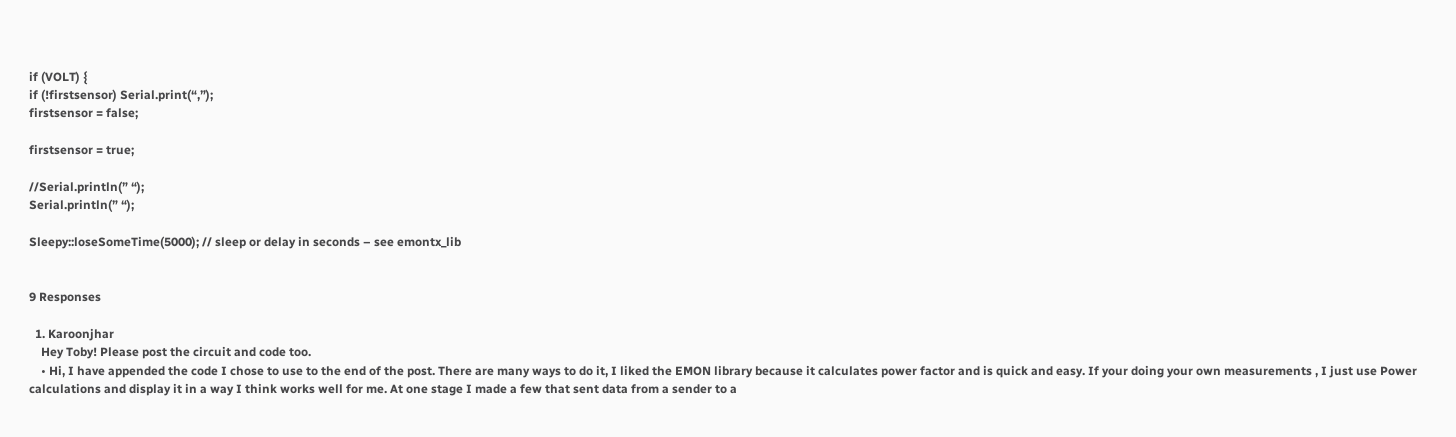if (VOLT) {
if (!firstsensor) Serial.print(“,”);
firstsensor = false;

firstsensor = true;

//Serial.println(” “);
Serial.println(” “);

Sleepy::loseSomeTime(5000); // sleep or delay in seconds – see emontx_lib


9 Responses

  1. Karoonjhar
    Hey Toby! Please post the circuit and code too.
    • Hi, I have appended the code I chose to use to the end of the post. There are many ways to do it, I liked the EMON library because it calculates power factor and is quick and easy. If your doing your own measurements , I just use Power calculations and display it in a way I think works well for me. At one stage I made a few that sent data from a sender to a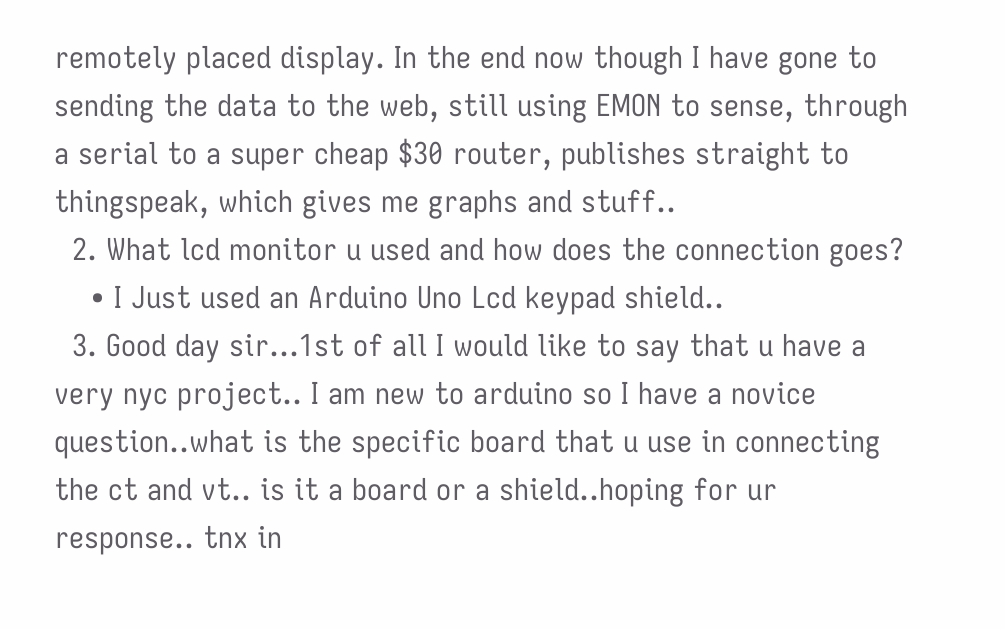remotely placed display. In the end now though I have gone to sending the data to the web, still using EMON to sense, through a serial to a super cheap $30 router, publishes straight to thingspeak, which gives me graphs and stuff..
  2. What lcd monitor u used and how does the connection goes?
    • I Just used an Arduino Uno Lcd keypad shield..
  3. Good day sir...1st of all I would like to say that u have a very nyc project.. I am new to arduino so I have a novice question..what is the specific board that u use in connecting the ct and vt.. is it a board or a shield..hoping for ur response.. tnx in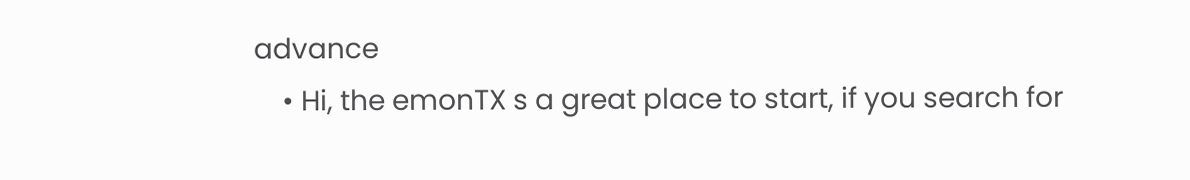advance
    • Hi, the emonTX s a great place to start, if you search for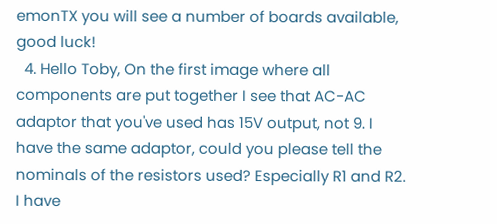emonTX you will see a number of boards available, good luck!
  4. Hello Toby, On the first image where all components are put together I see that AC-AC adaptor that you've used has 15V output, not 9. I have the same adaptor, could you please tell the nominals of the resistors used? Especially R1 and R2. I have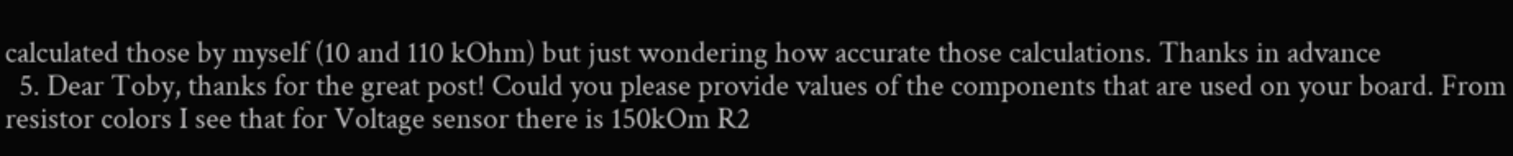calculated those by myself (10 and 110 kOhm) but just wondering how accurate those calculations. Thanks in advance
  5. Dear Toby, thanks for the great post! Could you please provide values of the components that are used on your board. From resistor colors I see that for Voltage sensor there is 150kOm R2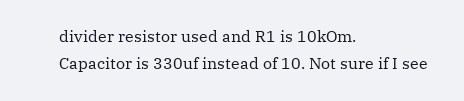divider resistor used and R1 is 10kOm. Capacitor is 330uf instead of 10. Not sure if I see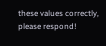these values correctly, please respond!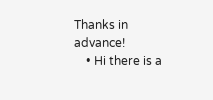Thanks in advance!
    • Hi there is a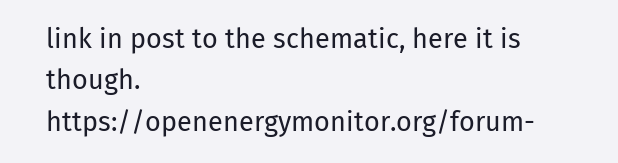link in post to the schematic, here it is though. https://openenergymonitor.org/forum-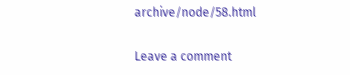archive/node/58.html

Leave a comment